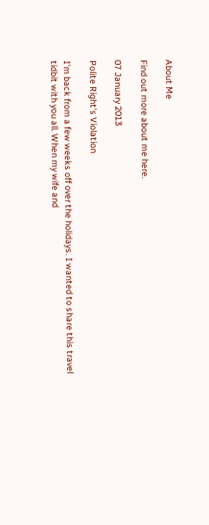About Me

Find out more about me here.

07 January 2013

Polite Right's Violation

I'm back from a few weeks off over the holidays. I wanted to share this travel tidbit with you all. When my wife and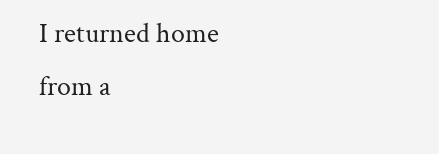I returned home from a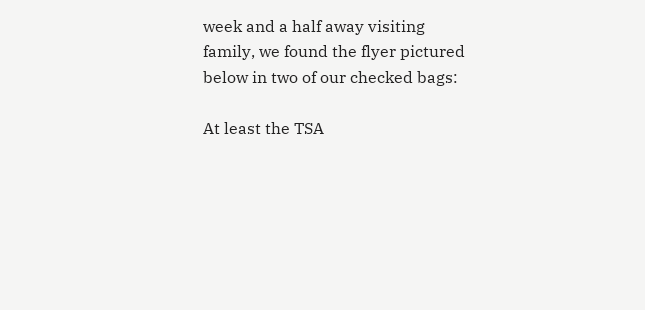week and a half away visiting family, we found the flyer pictured below in two of our checked bags:

At least the TSA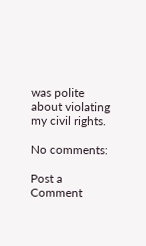was polite about violating my civil rights.

No comments:

Post a Comment